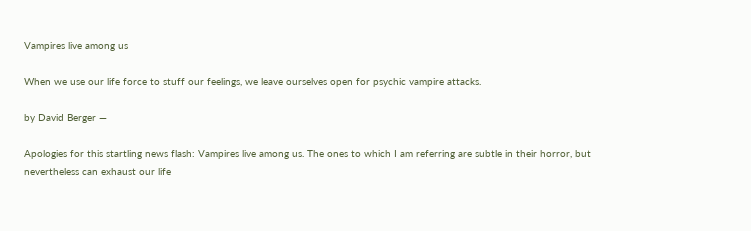Vampires live among us

When we use our life force to stuff our feelings, we leave ourselves open for psychic vampire attacks.

by David Berger —

Apologies for this startling news flash: Vampires live among us. The ones to which I am referring are subtle in their horror, but nevertheless can exhaust our life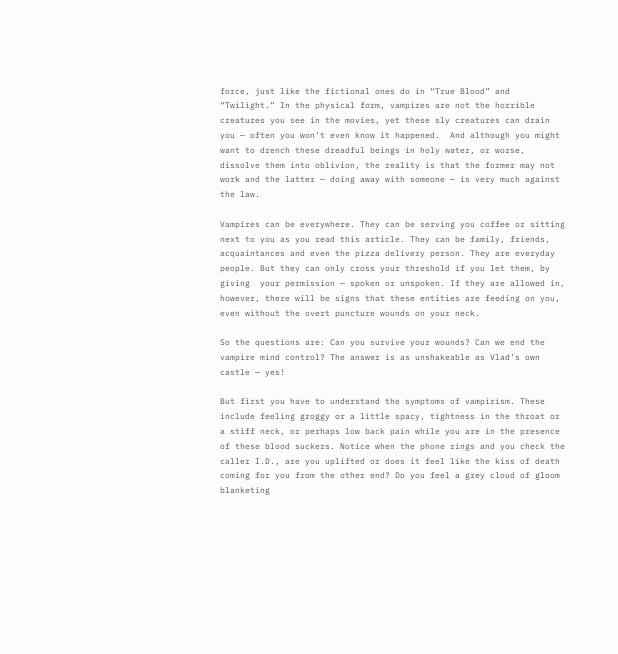force, just like the fictional ones do in “True Blood” and “Twilight.” In the physical form, vampires are not the horrible creatures you see in the movies, yet these sly creatures can drain you — often you won’t even know it happened.  And although you might want to drench these dreadful beings in holy water, or worse, dissolve them into oblivion, the reality is that the former may not work and the latter — doing away with someone — is very much against the law.

Vampires can be everywhere. They can be serving you coffee or sitting next to you as you read this article. They can be family, friends, acquaintances and even the pizza delivery person. They are everyday people. But they can only cross your threshold if you let them, by giving  your permission — spoken or unspoken. If they are allowed in, however, there will be signs that these entities are feeding on you, even without the overt puncture wounds on your neck.

So the questions are: Can you survive your wounds? Can we end the vampire mind control? The answer is as unshakeable as Vlad’s own castle — yes!

But first you have to understand the symptoms of vampirism. These include feeling groggy or a little spacy, tightness in the throat or a stiff neck, or perhaps low back pain while you are in the presence of these blood suckers. Notice when the phone rings and you check the caller I.D., are you uplifted or does it feel like the kiss of death coming for you from the other end? Do you feel a grey cloud of gloom blanketing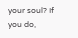your soul? If you do,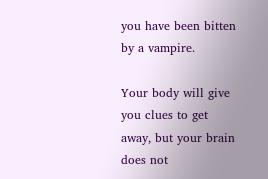you have been bitten by a vampire.

Your body will give you clues to get away, but your brain does not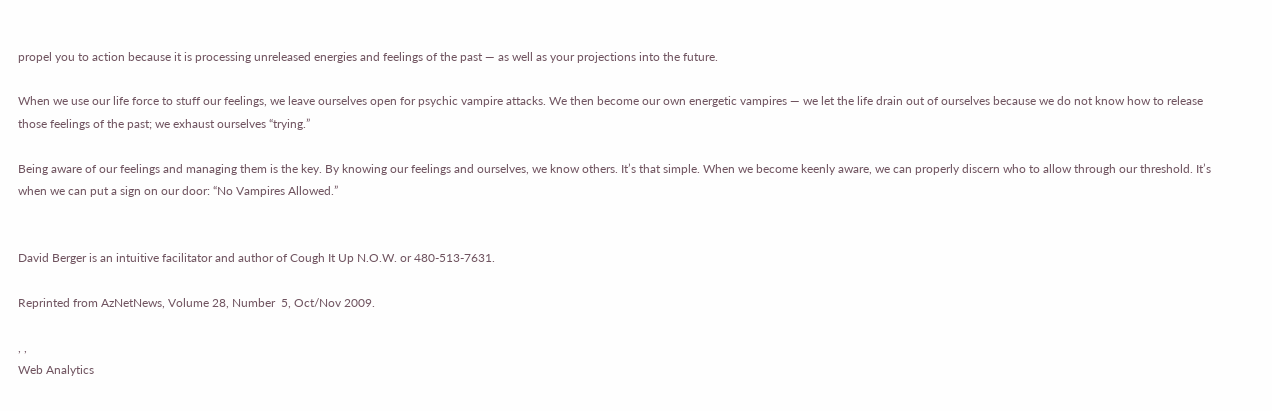propel you to action because it is processing unreleased energies and feelings of the past — as well as your projections into the future.

When we use our life force to stuff our feelings, we leave ourselves open for psychic vampire attacks. We then become our own energetic vampires — we let the life drain out of ourselves because we do not know how to release those feelings of the past; we exhaust ourselves “trying.”

Being aware of our feelings and managing them is the key. By knowing our feelings and ourselves, we know others. It’s that simple. When we become keenly aware, we can properly discern who to allow through our threshold. It’s when we can put a sign on our door: “No Vampires Allowed.”


David Berger is an intuitive facilitator and author of Cough It Up N.O.W. or 480-513-7631.

Reprinted from AzNetNews, Volume 28, Number  5, Oct/Nov 2009.

, ,
Web Analytics